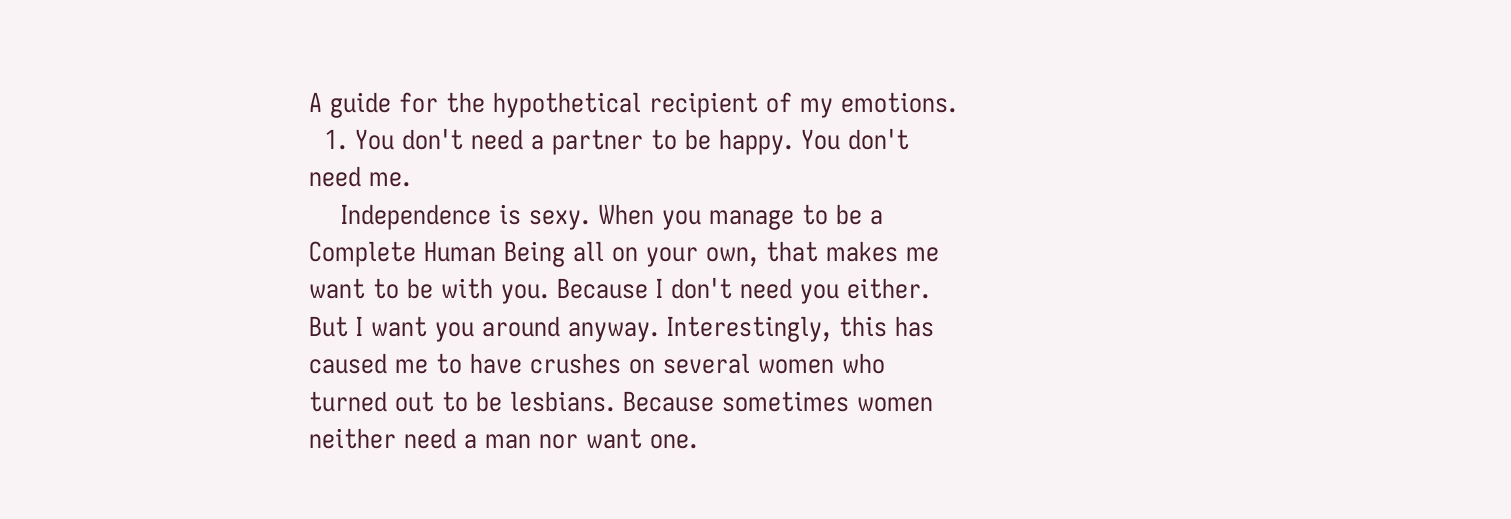A guide for the hypothetical recipient of my emotions.
  1. You don't need a partner to be happy. You don't need me.
    Independence is sexy. When you manage to be a Complete Human Being all on your own, that makes me want to be with you. Because I don't need you either. But I want you around anyway. Interestingly, this has caused me to have crushes on several women who turned out to be lesbians. Because sometimes women neither need a man nor want one.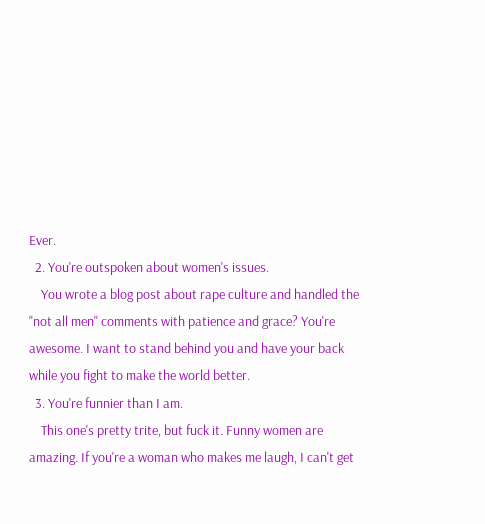Ever.
  2. You're outspoken about women's issues.
    You wrote a blog post about rape culture and handled the "not all men" comments with patience and grace? You're awesome. I want to stand behind you and have your back while you fight to make the world better.
  3. You're funnier than I am.
    This one's pretty trite, but fuck it. Funny women are amazing. If you're a woman who makes me laugh, I can't get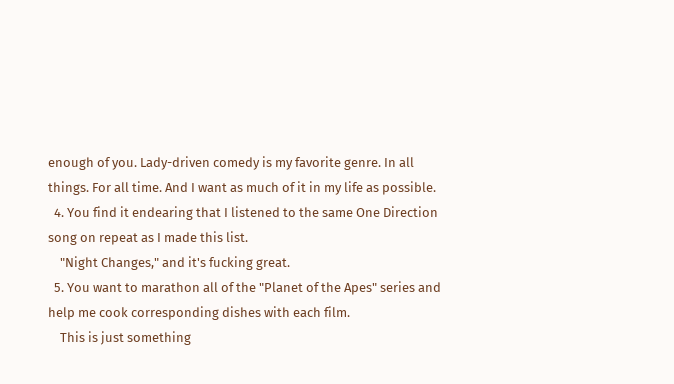enough of you. Lady-driven comedy is my favorite genre. In all things. For all time. And I want as much of it in my life as possible.
  4. You find it endearing that I listened to the same One Direction song on repeat as I made this list.
    "Night Changes," and it's fucking great.
  5. You want to marathon all of the "Planet of the Apes" series and help me cook corresponding dishes with each film.
    This is just something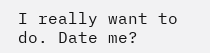I really want to do. Date me?